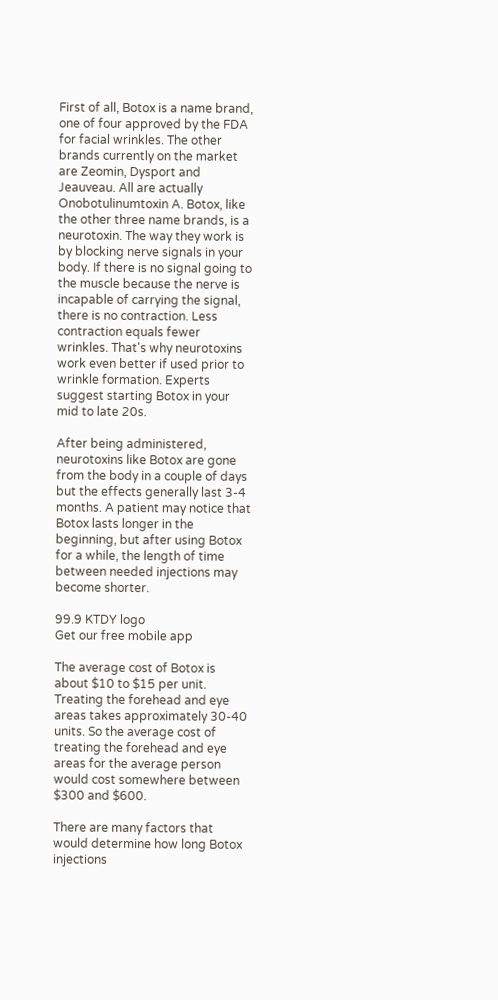First of all, Botox is a name brand, one of four approved by the FDA for facial wrinkles. The other brands currently on the market are Zeomin, Dysport and Jeauveau. All are actually Onobotulinumtoxin A. Botox, like the other three name brands, is a neurotoxin. The way they work is by blocking nerve signals in your body. If there is no signal going to the muscle because the nerve is incapable of carrying the signal, there is no contraction. Less contraction equals fewer wrinkles. That's why neurotoxins work even better if used prior to wrinkle formation. Experts suggest starting Botox in your mid to late 20s.

After being administered, neurotoxins like Botox are gone from the body in a couple of days but the effects generally last 3-4 months. A patient may notice that Botox lasts longer in the beginning, but after using Botox for a while, the length of time between needed injections may become shorter.

99.9 KTDY logo
Get our free mobile app

The average cost of Botox is about $10 to $15 per unit. Treating the forehead and eye areas takes approximately 30-40 units. So the average cost of treating the forehead and eye areas for the average person would cost somewhere between $300 and $600.

There are many factors that would determine how long Botox injections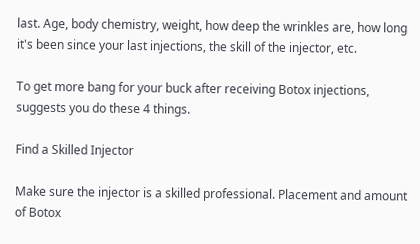last. Age, body chemistry, weight, how deep the wrinkles are, how long it's been since your last injections, the skill of the injector, etc.

To get more bang for your buck after receiving Botox injections, suggests you do these 4 things.

Find a Skilled Injector

Make sure the injector is a skilled professional. Placement and amount of Botox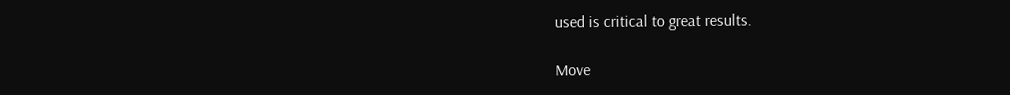used is critical to great results.

Move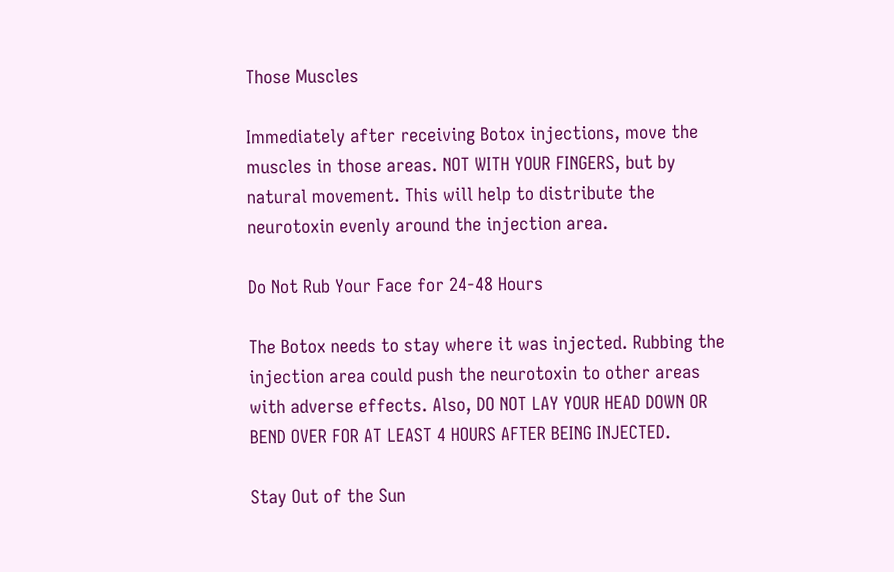Those Muscles

Immediately after receiving Botox injections, move the muscles in those areas. NOT WITH YOUR FINGERS, but by natural movement. This will help to distribute the neurotoxin evenly around the injection area.

Do Not Rub Your Face for 24-48 Hours

The Botox needs to stay where it was injected. Rubbing the injection area could push the neurotoxin to other areas with adverse effects. Also, DO NOT LAY YOUR HEAD DOWN OR BEND OVER FOR AT LEAST 4 HOURS AFTER BEING INJECTED.

Stay Out of the Sun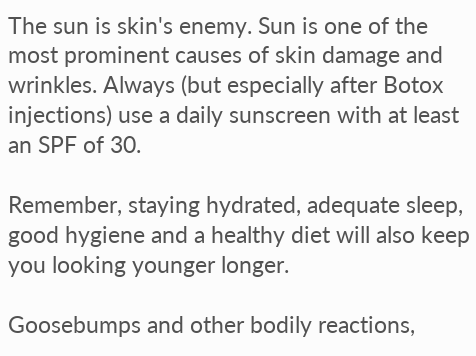The sun is skin's enemy. Sun is one of the most prominent causes of skin damage and wrinkles. Always (but especially after Botox injections) use a daily sunscreen with at least an SPF of 30.

Remember, staying hydrated, adequate sleep, good hygiene and a healthy diet will also keep you looking younger longer.

Goosebumps and other bodily reactions,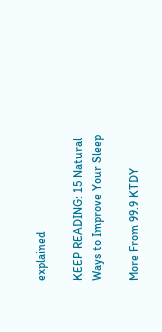explained

KEEP READING: 15 Natural Ways to Improve Your Sleep

More From 99.9 KTDY